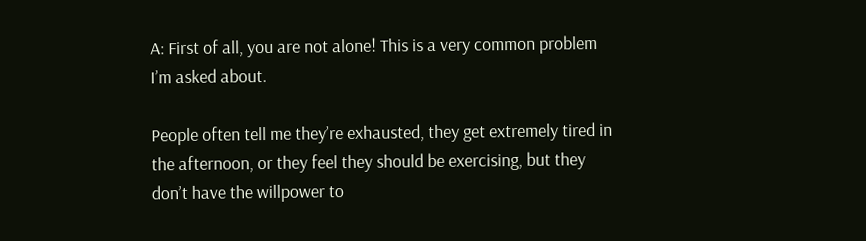A: First of all, you are not alone! This is a very common problem I’m asked about.

People often tell me they’re exhausted, they get extremely tired in the afternoon, or they feel they should be exercising, but they don’t have the willpower to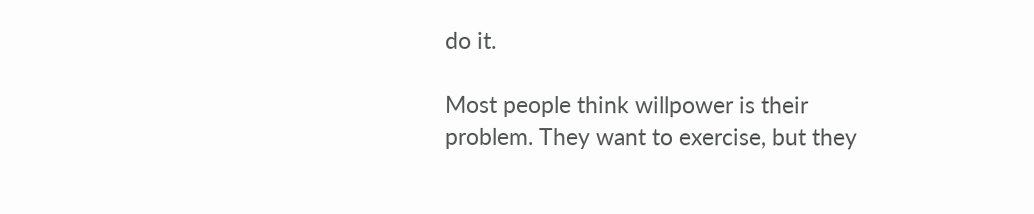do it.

Most people think willpower is their problem. They want to exercise, but they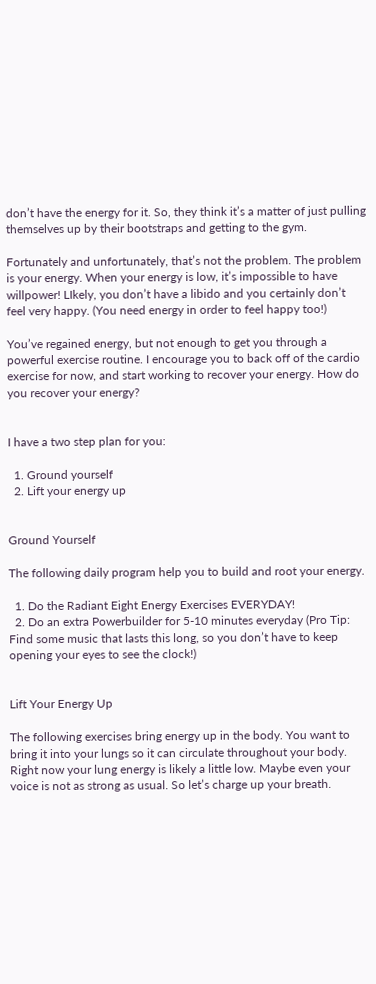don’t have the energy for it. So, they think it’s a matter of just pulling themselves up by their bootstraps and getting to the gym.

Fortunately and unfortunately, that’s not the problem. The problem is your energy. When your energy is low, it’s impossible to have willpower! LIkely, you don’t have a libido and you certainly don’t feel very happy. (You need energy in order to feel happy too!)

You’ve regained energy, but not enough to get you through a powerful exercise routine. I encourage you to back off of the cardio exercise for now, and start working to recover your energy. How do you recover your energy?


I have a two step plan for you:

  1. Ground yourself
  2. Lift your energy up


Ground Yourself

The following daily program help you to build and root your energy.

  1. Do the Radiant Eight Energy Exercises EVERYDAY!
  2. Do an extra Powerbuilder for 5-10 minutes everyday (Pro Tip: Find some music that lasts this long, so you don’t have to keep opening your eyes to see the clock!)


Lift Your Energy Up

The following exercises bring energy up in the body. You want to bring it into your lungs so it can circulate throughout your body.
Right now your lung energy is likely a little low. Maybe even your voice is not as strong as usual. So let’s charge up your breath.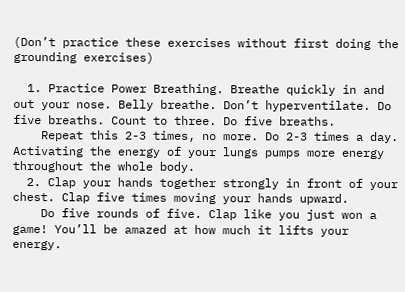(Don’t practice these exercises without first doing the grounding exercises)

  1. Practice Power Breathing. Breathe quickly in and out your nose. Belly breathe. Don’t hyperventilate. Do five breaths. Count to three. Do five breaths.
    Repeat this 2-3 times, no more. Do 2-3 times a day. Activating the energy of your lungs pumps more energy throughout the whole body.
  2. Clap your hands together strongly in front of your chest. Clap five times moving your hands upward.
    Do five rounds of five. Clap like you just won a game! You’ll be amazed at how much it lifts your energy.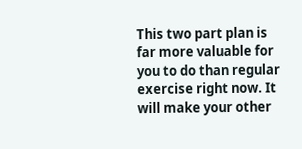This two part plan is far more valuable for you to do than regular exercise right now. It will make your other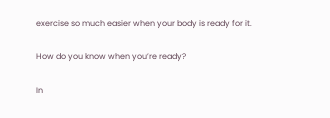exercise so much easier when your body is ready for it.

How do you know when you’re ready?

In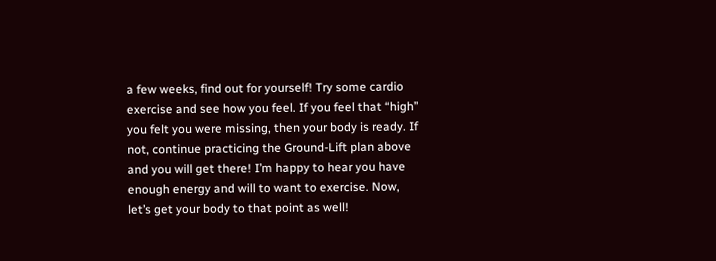a few weeks, find out for yourself! Try some cardio exercise and see how you feel. If you feel that “high” you felt you were missing, then your body is ready. If not, continue practicing the Ground-Lift plan above and you will get there! I’m happy to hear you have enough energy and will to want to exercise. Now, let’s get your body to that point as well!